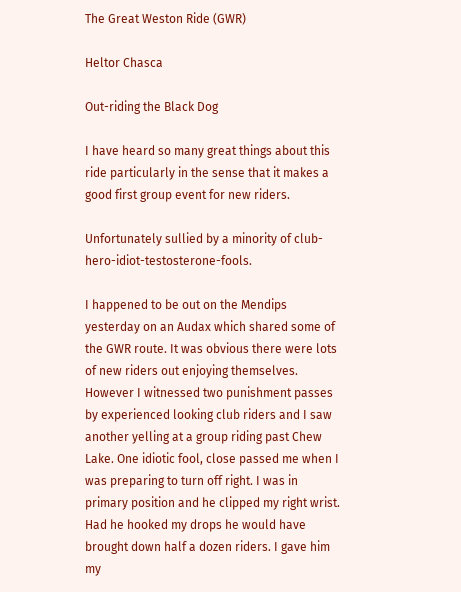The Great Weston Ride (GWR)

Heltor Chasca

Out-riding the Black Dog

I have heard so many great things about this ride particularly in the sense that it makes a good first group event for new riders.

Unfortunately sullied by a minority of club-hero-idiot-testosterone-fools.

I happened to be out on the Mendips yesterday on an Audax which shared some of the GWR route. It was obvious there were lots of new riders out enjoying themselves. However I witnessed two punishment passes by experienced looking club riders and I saw another yelling at a group riding past Chew Lake. One idiotic fool, close passed me when I was preparing to turn off right. I was in primary position and he clipped my right wrist. Had he hooked my drops he would have brought down half a dozen riders. I gave him my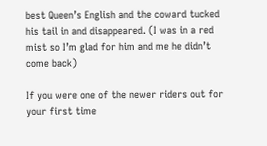best Queen’s English and the coward tucked his tail in and disappeared. (I was in a red mist so I’m glad for him and me he didn’t come back)

If you were one of the newer riders out for your first time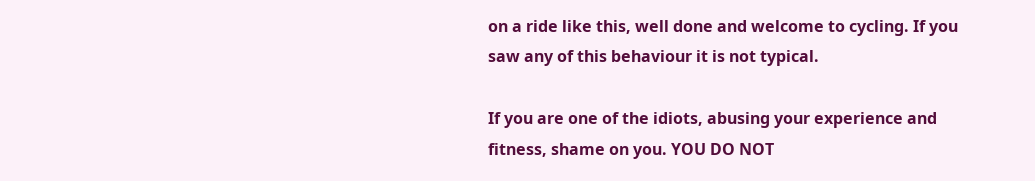on a ride like this, well done and welcome to cycling. If you saw any of this behaviour it is not typical.

If you are one of the idiots, abusing your experience and fitness, shame on you. YOU DO NOT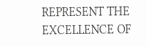REPRESENT THE EXCELLENCE OF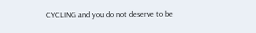CYCLING and you do not deserve to be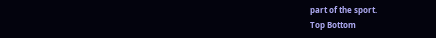part of the sport.
Top Bottom